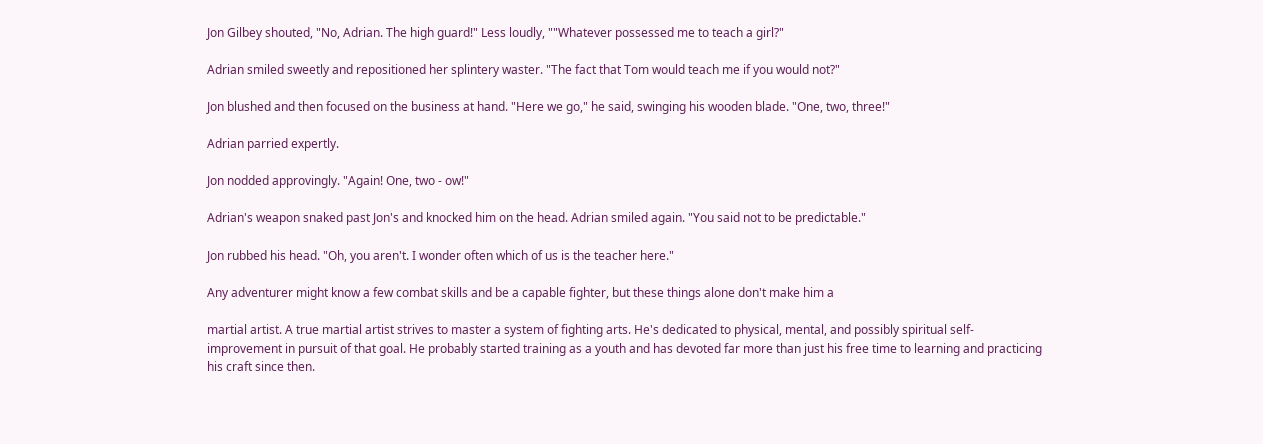Jon Gilbey shouted, "No, Adrian. The high guard!" Less loudly, ""Whatever possessed me to teach a girl?"

Adrian smiled sweetly and repositioned her splintery waster. "The fact that Tom would teach me if you would not?"

Jon blushed and then focused on the business at hand. "Here we go," he said, swinging his wooden blade. "One, two, three!"

Adrian parried expertly.

Jon nodded approvingly. "Again! One, two - ow!"

Adrian's weapon snaked past Jon's and knocked him on the head. Adrian smiled again. "You said not to be predictable."

Jon rubbed his head. "Oh, you aren't. I wonder often which of us is the teacher here."

Any adventurer might know a few combat skills and be a capable fighter, but these things alone don't make him a

martial artist. A true martial artist strives to master a system of fighting arts. He's dedicated to physical, mental, and possibly spiritual self-improvement in pursuit of that goal. He probably started training as a youth and has devoted far more than just his free time to learning and practicing his craft since then.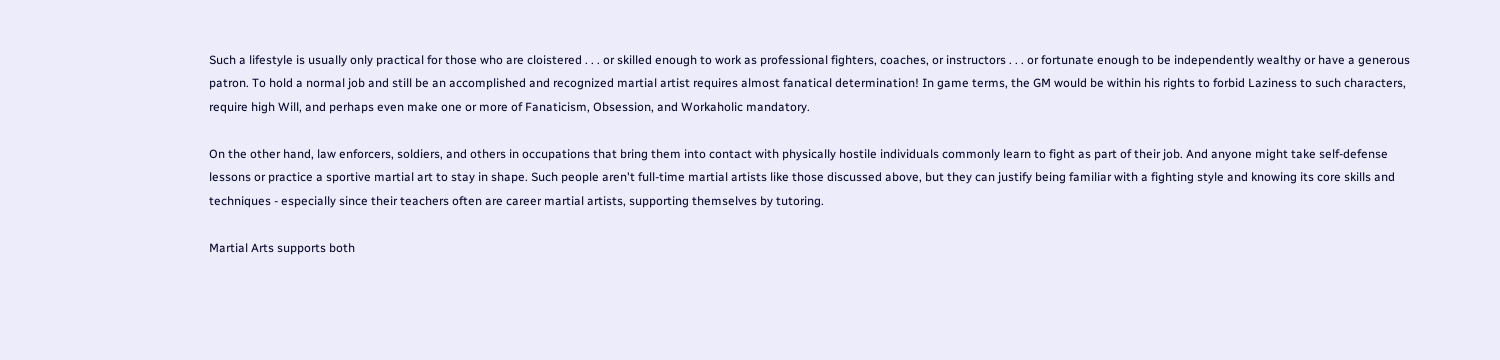Such a lifestyle is usually only practical for those who are cloistered . . . or skilled enough to work as professional fighters, coaches, or instructors . . . or fortunate enough to be independently wealthy or have a generous patron. To hold a normal job and still be an accomplished and recognized martial artist requires almost fanatical determination! In game terms, the GM would be within his rights to forbid Laziness to such characters, require high Will, and perhaps even make one or more of Fanaticism, Obsession, and Workaholic mandatory.

On the other hand, law enforcers, soldiers, and others in occupations that bring them into contact with physically hostile individuals commonly learn to fight as part of their job. And anyone might take self-defense lessons or practice a sportive martial art to stay in shape. Such people aren't full-time martial artists like those discussed above, but they can justify being familiar with a fighting style and knowing its core skills and techniques - especially since their teachers often are career martial artists, supporting themselves by tutoring.

Martial Arts supports both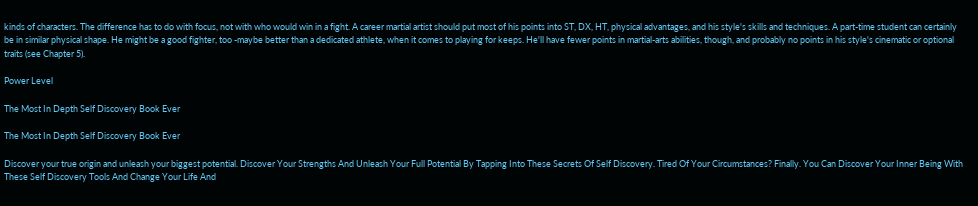kinds of characters. The difference has to do with focus, not with who would win in a fight. A career martial artist should put most of his points into ST, DX, HT, physical advantages, and his style's skills and techniques. A part-time student can certainly be in similar physical shape. He might be a good fighter, too -maybe better than a dedicated athlete, when it comes to playing for keeps. He'll have fewer points in martial-arts abilities, though, and probably no points in his style's cinematic or optional traits (see Chapter 5).

Power Level

The Most In Depth Self Discovery Book Ever

The Most In Depth Self Discovery Book Ever

Discover your true origin and unleash your biggest potential. Discover Your Strengths And Unleash Your Full Potential By Tapping Into These Secrets Of Self Discovery. Tired Of Your Circumstances? Finally. You Can Discover Your Inner Being With These Self Discovery Tools And Change Your Life And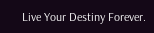Live Your Destiny Forever.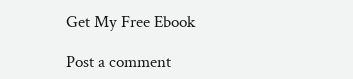Get My Free Ebook

Post a comment